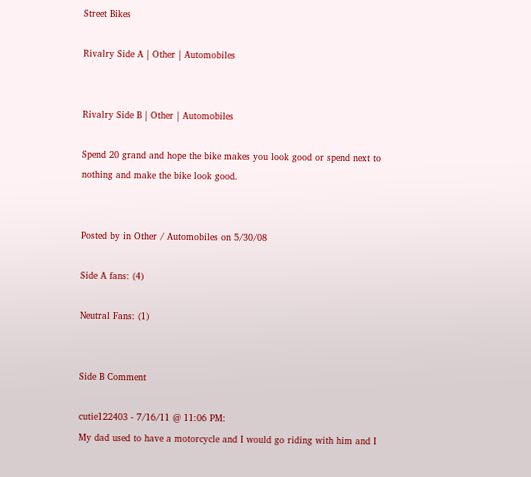Street Bikes

Rivalry Side A | Other | Automobiles


Rivalry Side B | Other | Automobiles

Spend 20 grand and hope the bike makes you look good or spend next to nothing and make the bike look good.


Posted by in Other / Automobiles on 5/30/08

Side A fans: (4)

Neutral Fans: (1)


Side B Comment

cutie122403 - 7/16/11 @ 11:06 PM:
My dad used to have a motorcycle and I would go riding with him and I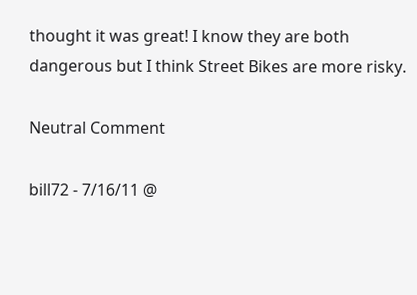thought it was great! I know they are both dangerous but I think Street Bikes are more risky.

Neutral Comment

bill72 - 7/16/11 @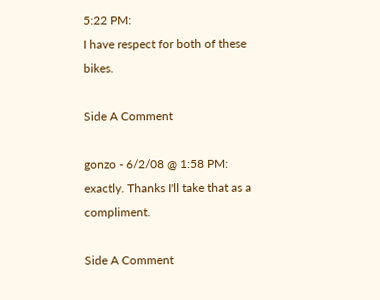5:22 PM:
I have respect for both of these bikes.

Side A Comment

gonzo - 6/2/08 @ 1:58 PM:
exactly. Thanks I'll take that as a compliment.

Side A Comment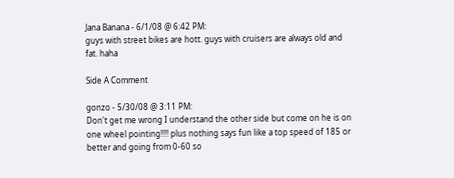Jana Banana - 6/1/08 @ 6:42 PM:
guys with street bikes are hott. guys with cruisers are always old and fat. haha

Side A Comment

gonzo - 5/30/08 @ 3:11 PM:
Don't get me wrong I understand the other side but come on he is on one wheel pointing!!!! plus nothing says fun like a top speed of 185 or better and going from 0-60 so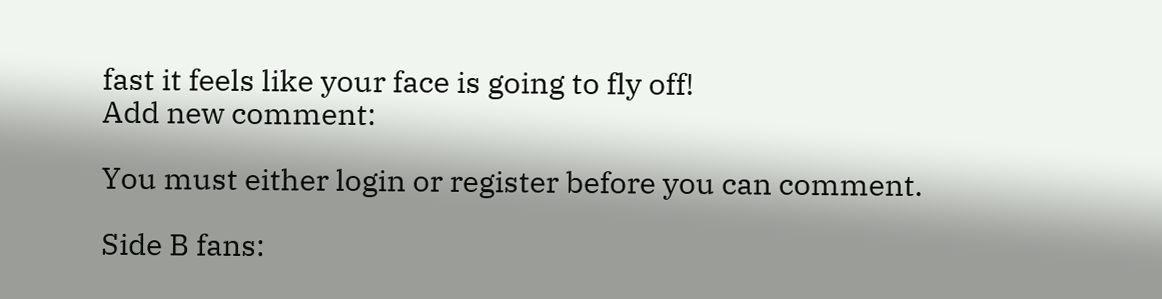fast it feels like your face is going to fly off!
Add new comment:

You must either login or register before you can comment.

Side B fans: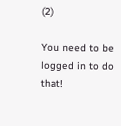(2)

You need to be logged in to do that!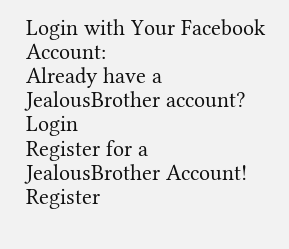Login with Your Facebook Account:
Already have a JealousBrother account? Login
Register for a JealousBrother Account! Register